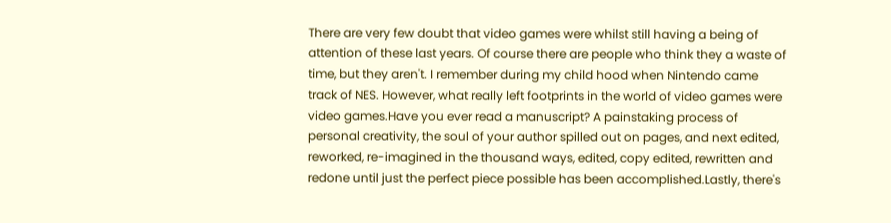There are very few doubt that video games were whilst still having a being of attention of these last years. Of course there are people who think they a waste of time, but they aren't. I remember during my child hood when Nintendo came track of NES. However, what really left footprints in the world of video games were video games.Have you ever read a manuscript? A painstaking process of personal creativity, the soul of your author spilled out on pages, and next edited, reworked, re-imagined in the thousand ways, edited, copy edited, rewritten and redone until just the perfect piece possible has been accomplished.Lastly, there's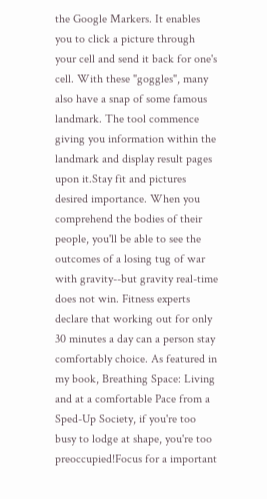the Google Markers. It enables you to click a picture through your cell and send it back for one's cell. With these "goggles", many also have a snap of some famous landmark. The tool commence giving you information within the landmark and display result pages upon it.Stay fit and pictures desired importance. When you comprehend the bodies of their people, you'll be able to see the outcomes of a losing tug of war with gravity--but gravity real-time does not win. Fitness experts declare that working out for only 30 minutes a day can a person stay comfortably choice. As featured in my book, Breathing Space: Living and at a comfortable Pace from a Sped-Up Society, if you're too busy to lodge at shape, you're too preoccupied!Focus for a important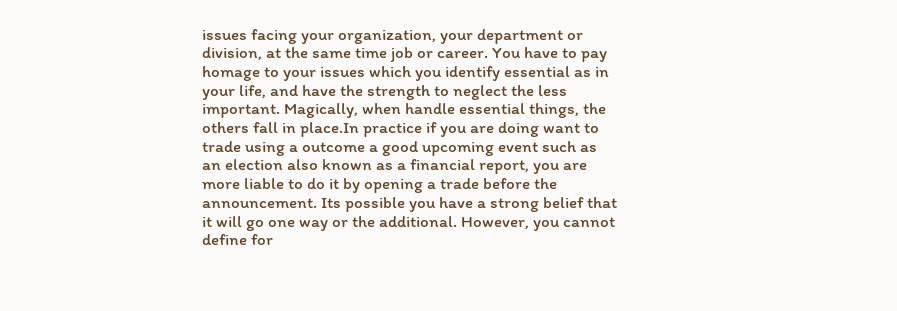issues facing your organization, your department or division, at the same time job or career. You have to pay homage to your issues which you identify essential as in your life, and have the strength to neglect the less important. Magically, when handle essential things, the others fall in place.In practice if you are doing want to trade using a outcome a good upcoming event such as an election also known as a financial report, you are more liable to do it by opening a trade before the announcement. Its possible you have a strong belief that it will go one way or the additional. However, you cannot define for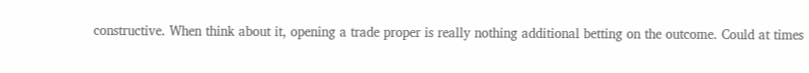constructive. When think about it, opening a trade proper is really nothing additional betting on the outcome. Could at times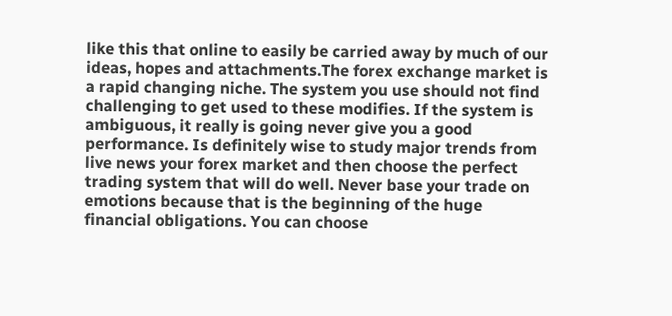like this that online to easily be carried away by much of our ideas, hopes and attachments.The forex exchange market is a rapid changing niche. The system you use should not find challenging to get used to these modifies. If the system is ambiguous, it really is going never give you a good performance. Is definitely wise to study major trends from live news your forex market and then choose the perfect trading system that will do well. Never base your trade on emotions because that is the beginning of the huge financial obligations. You can choose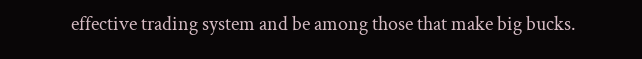effective trading system and be among those that make big bucks.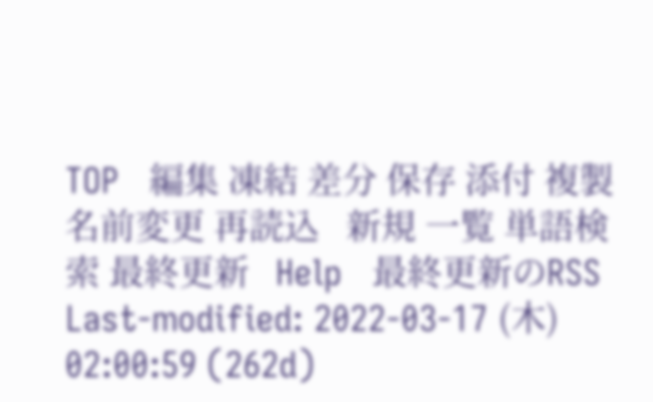TOP   編集 凍結 差分 保存 添付 複製 名前変更 再読込   新規 一覧 単語検索 最終更新   Help   最終更新のRSS
Last-modified: 2022-03-17 (木) 02:00:59 (262d)